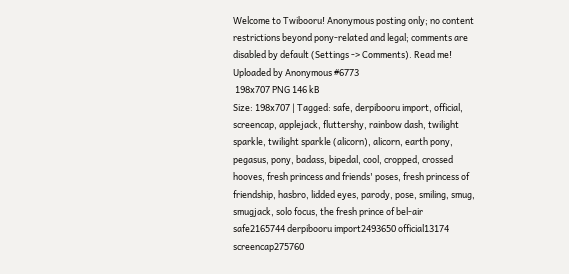Welcome to Twibooru! Anonymous posting only; no content restrictions beyond pony-related and legal; comments are disabled by default (Settings -> Comments). Read me!
Uploaded by Anonymous #6773
 198x707 PNG 146 kB
Size: 198x707 | Tagged: safe, derpibooru import, official, screencap, applejack, fluttershy, rainbow dash, twilight sparkle, twilight sparkle (alicorn), alicorn, earth pony, pegasus, pony, badass, bipedal, cool, cropped, crossed hooves, fresh princess and friends' poses, fresh princess of friendship, hasbro, lidded eyes, parody, pose, smiling, smug, smugjack, solo focus, the fresh prince of bel-air
safe2165744 derpibooru import2493650 official13174 screencap275760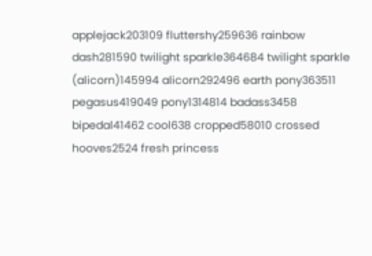applejack203109 fluttershy259636 rainbow dash281590 twilight sparkle364684 twilight sparkle (alicorn)145994 alicorn292496 earth pony363511 pegasus419049 pony1314814 badass3458 bipedal41462 cool638 cropped58010 crossed hooves2524 fresh princess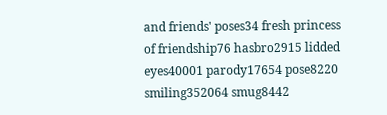and friends' poses34 fresh princess of friendship76 hasbro2915 lidded eyes40001 parody17654 pose8220 smiling352064 smug8442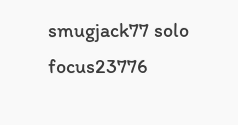smugjack77 solo focus23776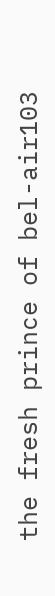the fresh prince of bel-air103